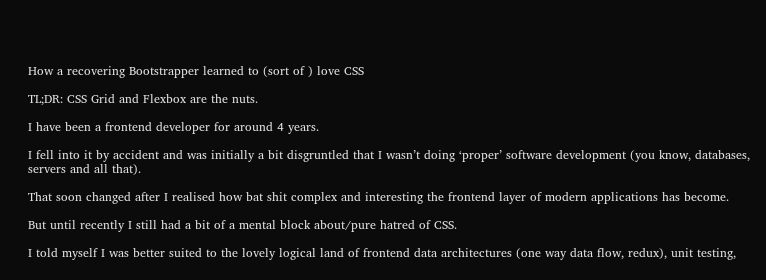How a recovering Bootstrapper learned to (sort of ) love CSS

TL;DR: CSS Grid and Flexbox are the nuts.

I have been a frontend developer for around 4 years.

I fell into it by accident and was initially a bit disgruntled that I wasn’t doing ‘proper’ software development (you know, databases, servers and all that).

That soon changed after I realised how bat shit complex and interesting the frontend layer of modern applications has become.

But until recently I still had a bit of a mental block about/pure hatred of CSS.

I told myself I was better suited to the lovely logical land of frontend data architectures (one way data flow, redux), unit testing,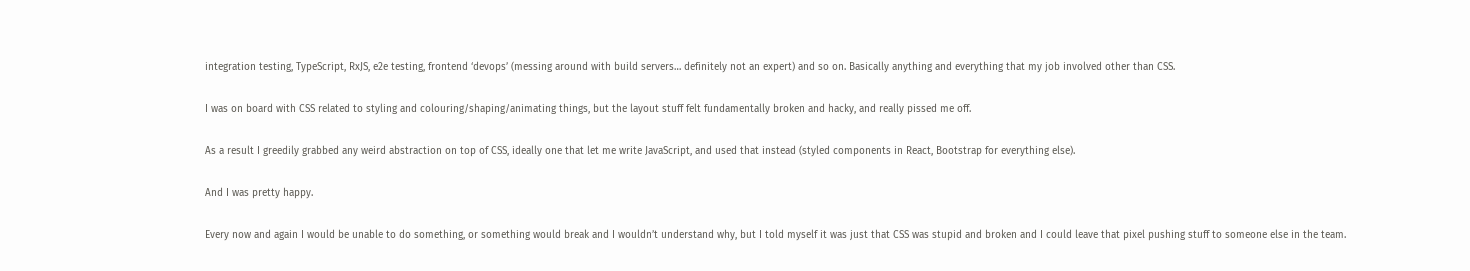integration testing, TypeScript, RxJS, e2e testing, frontend ‘devops’ (messing around with build servers… definitely not an expert) and so on. Basically anything and everything that my job involved other than CSS.

I was on board with CSS related to styling and colouring/shaping/animating things, but the layout stuff felt fundamentally broken and hacky, and really pissed me off.

As a result I greedily grabbed any weird abstraction on top of CSS, ideally one that let me write JavaScript, and used that instead (styled components in React, Bootstrap for everything else).

And I was pretty happy.

Every now and again I would be unable to do something, or something would break and I wouldn’t understand why, but I told myself it was just that CSS was stupid and broken and I could leave that pixel pushing stuff to someone else in the team.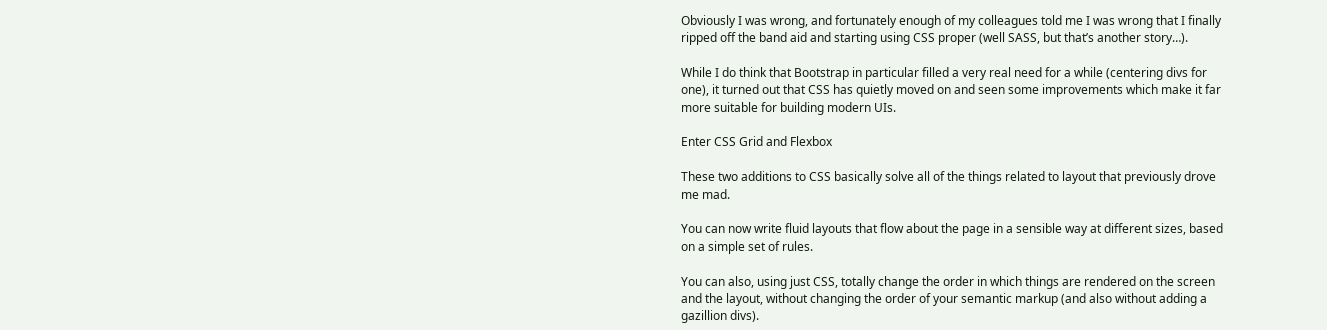Obviously I was wrong, and fortunately enough of my colleagues told me I was wrong that I finally ripped off the band aid and starting using CSS proper (well SASS, but that’s another story…).

While I do think that Bootstrap in particular filled a very real need for a while (centering divs for one), it turned out that CSS has quietly moved on and seen some improvements which make it far more suitable for building modern UIs.

Enter CSS Grid and Flexbox

These two additions to CSS basically solve all of the things related to layout that previously drove me mad.

You can now write fluid layouts that flow about the page in a sensible way at different sizes, based on a simple set of rules.

You can also, using just CSS, totally change the order in which things are rendered on the screen and the layout, without changing the order of your semantic markup (and also without adding a gazillion divs).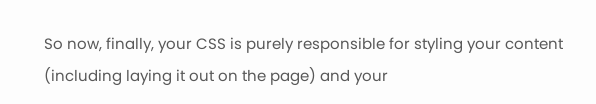So now, finally, your CSS is purely responsible for styling your content (including laying it out on the page) and your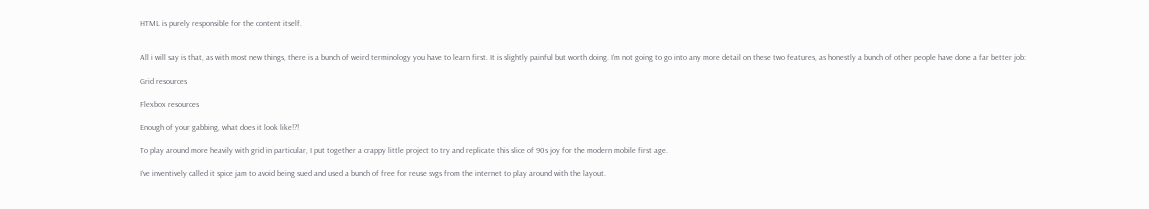HTML is purely responsible for the content itself.


All i will say is that, as with most new things, there is a bunch of weird terminology you have to learn first. It is slightly painful but worth doing. I’m not going to go into any more detail on these two features, as honestly a bunch of other people have done a far better job:

Grid resources

Flexbox resources

Enough of your gabbing, what does it look like!?!

To play around more heavily with grid in particular, I put together a crappy little project to try and replicate this slice of 90s joy for the modern mobile first age.

I’ve inventively called it spice jam to avoid being sued and used a bunch of free for reuse svgs from the internet to play around with the layout.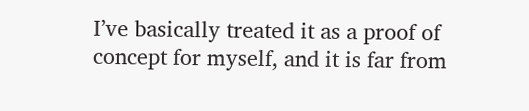I’ve basically treated it as a proof of concept for myself, and it is far from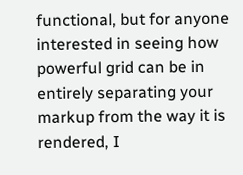functional, but for anyone interested in seeing how powerful grid can be in entirely separating your markup from the way it is rendered, I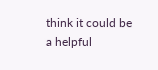think it could be a helpful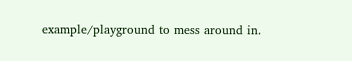example/playground to mess around in.